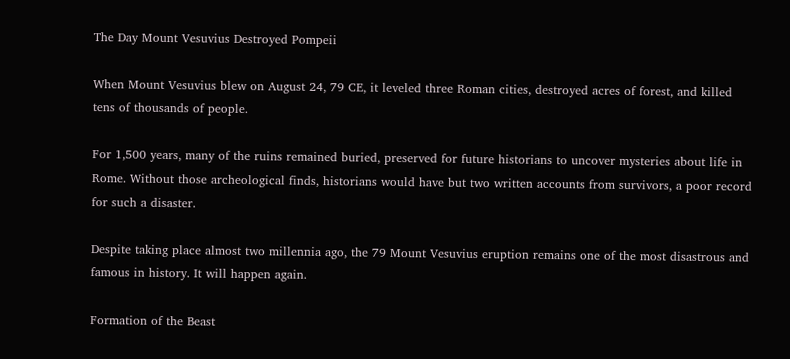The Day Mount Vesuvius Destroyed Pompeii

When Mount Vesuvius blew on August 24, 79 CE, it leveled three Roman cities, destroyed acres of forest, and killed tens of thousands of people.

For 1,500 years, many of the ruins remained buried, preserved for future historians to uncover mysteries about life in Rome. Without those archeological finds, historians would have but two written accounts from survivors, a poor record for such a disaster.

Despite taking place almost two millennia ago, the 79 Mount Vesuvius eruption remains one of the most disastrous and famous in history. It will happen again.

Formation of the Beast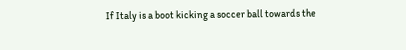If Italy is a boot kicking a soccer ball towards the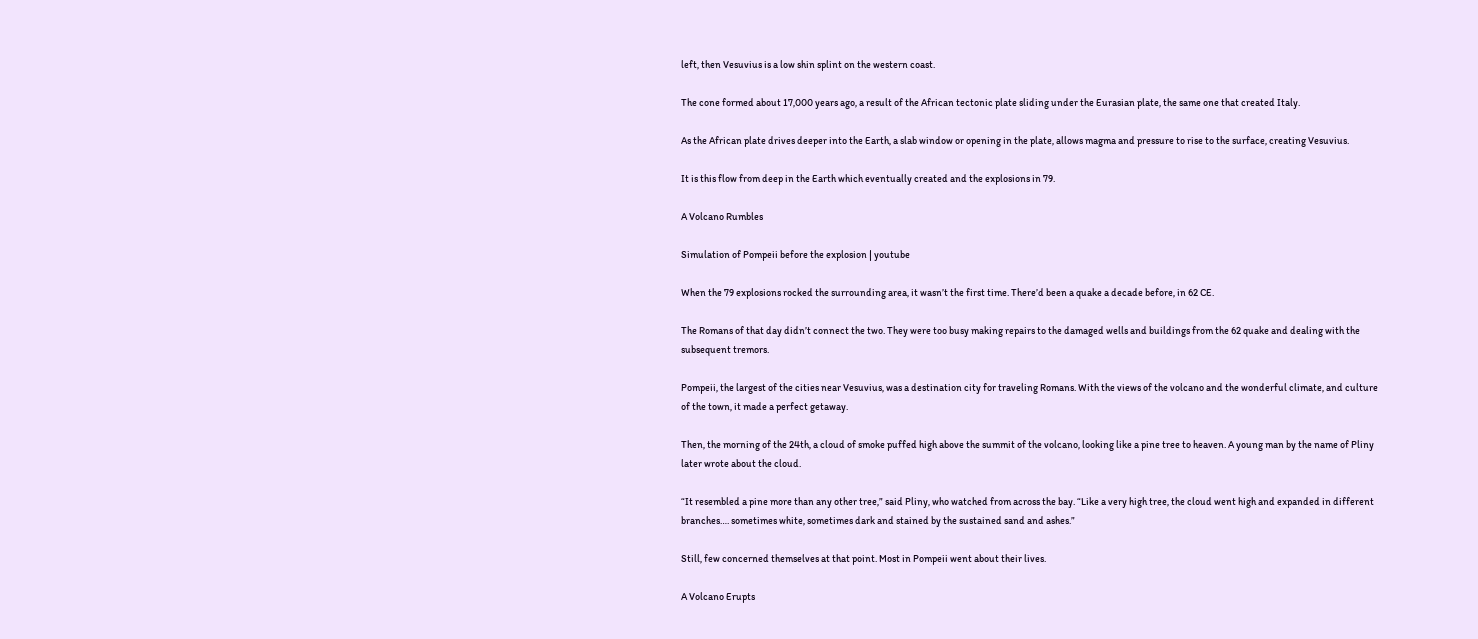left, then Vesuvius is a low shin splint on the western coast.

The cone formed about 17,000 years ago, a result of the African tectonic plate sliding under the Eurasian plate, the same one that created Italy.

As the African plate drives deeper into the Earth, a slab window or opening in the plate, allows magma and pressure to rise to the surface, creating Vesuvius.

It is this flow from deep in the Earth which eventually created and the explosions in 79.

A Volcano Rumbles

Simulation of Pompeii before the explosion | youtube

When the 79 explosions rocked the surrounding area, it wasn’t the first time. There’d been a quake a decade before, in 62 CE.

The Romans of that day didn’t connect the two. They were too busy making repairs to the damaged wells and buildings from the 62 quake and dealing with the subsequent tremors.

Pompeii, the largest of the cities near Vesuvius, was a destination city for traveling Romans. With the views of the volcano and the wonderful climate, and culture of the town, it made a perfect getaway.

Then, the morning of the 24th, a cloud of smoke puffed high above the summit of the volcano, looking like a pine tree to heaven. A young man by the name of Pliny later wrote about the cloud.

“It resembled a pine more than any other tree,” said Pliny, who watched from across the bay. “Like a very high tree, the cloud went high and expanded in different branches…. sometimes white, sometimes dark and stained by the sustained sand and ashes.”

Still, few concerned themselves at that point. Most in Pompeii went about their lives.

A Volcano Erupts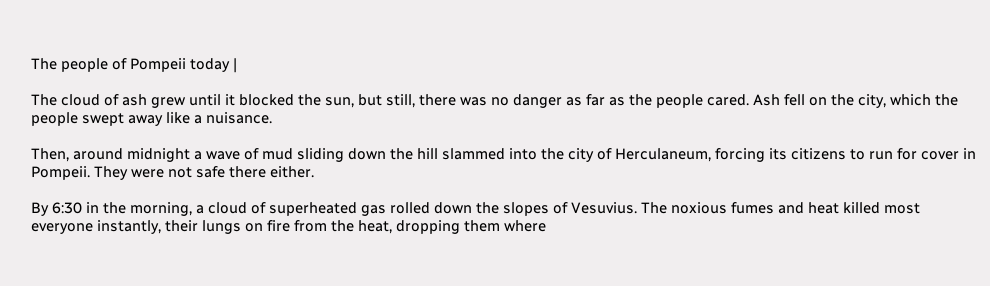The people of Pompeii today |

The cloud of ash grew until it blocked the sun, but still, there was no danger as far as the people cared. Ash fell on the city, which the people swept away like a nuisance.

Then, around midnight a wave of mud sliding down the hill slammed into the city of Herculaneum, forcing its citizens to run for cover in Pompeii. They were not safe there either.

By 6:30 in the morning, a cloud of superheated gas rolled down the slopes of Vesuvius. The noxious fumes and heat killed most everyone instantly, their lungs on fire from the heat, dropping them where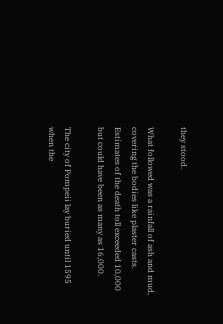they stood.

What followed was a rainfall of ash and mud, covering the bodies like plaster casts. Estimates of the death toll exceeded 10,000 but could have been as many as 16,000.

The city of Pompeii lay buried until 1595 when the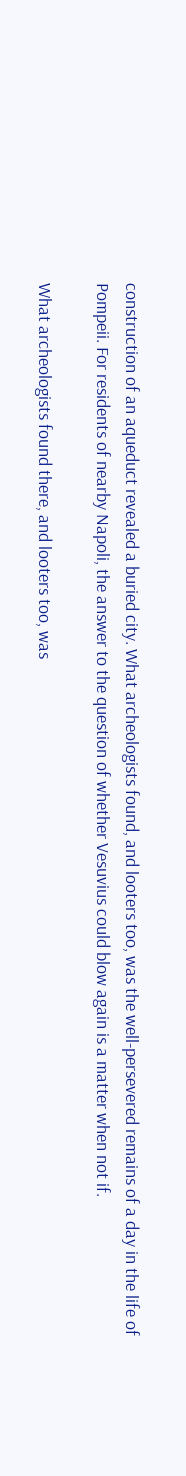construction of an aqueduct revealed a buried city. What archeologists found, and looters too, was the well-persevered remains of a day in the life of Pompeii. For residents of nearby Napoli, the answer to the question of whether Vesuvius could blow again is a matter when not if.

What archeologists found there, and looters too, was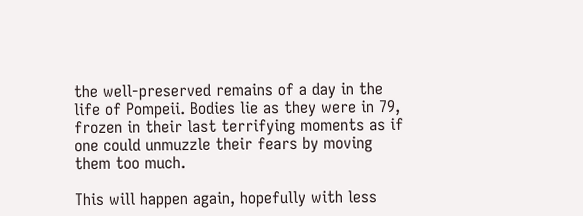the well-preserved remains of a day in the life of Pompeii. Bodies lie as they were in 79, frozen in their last terrifying moments as if one could unmuzzle their fears by moving them too much.

This will happen again, hopefully with less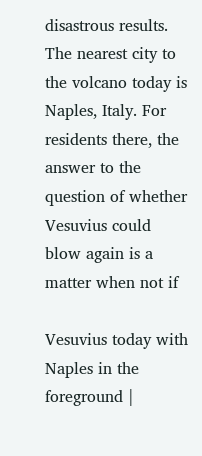disastrous results. The nearest city to the volcano today is Naples, Italy. For residents there, the answer to the question of whether Vesuvius could blow again is a matter when not if

Vesuvius today with Naples in the foreground |